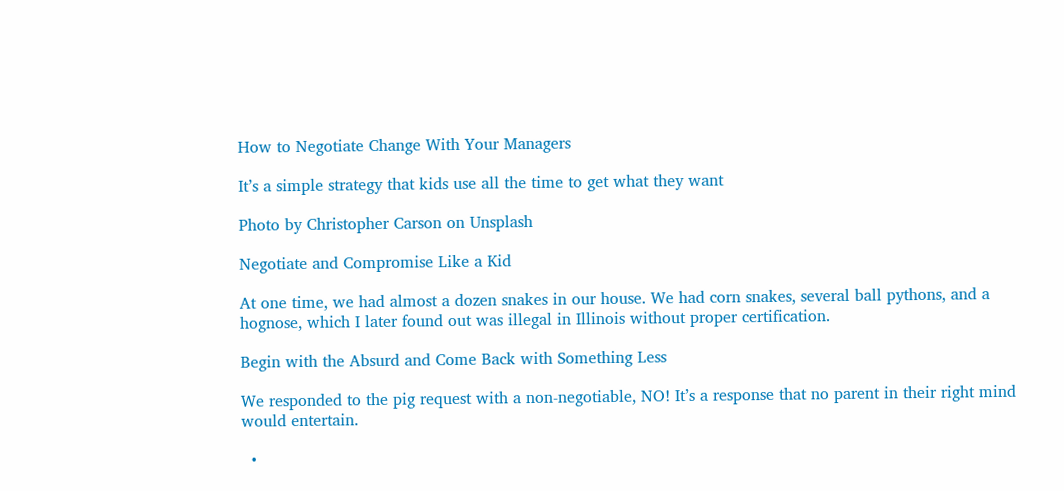How to Negotiate Change With Your Managers

It’s a simple strategy that kids use all the time to get what they want

Photo by Christopher Carson on Unsplash

Negotiate and Compromise Like a Kid

At one time, we had almost a dozen snakes in our house. We had corn snakes, several ball pythons, and a hognose, which I later found out was illegal in Illinois without proper certification.

Begin with the Absurd and Come Back with Something Less

We responded to the pig request with a non-negotiable, NO! It’s a response that no parent in their right mind would entertain.

  •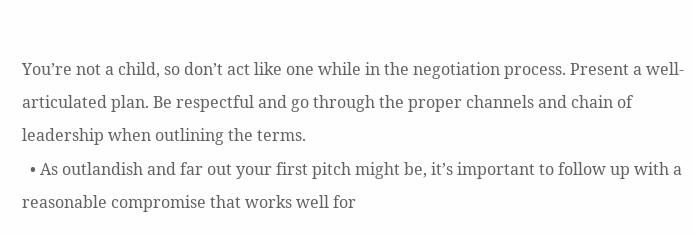You’re not a child, so don’t act like one while in the negotiation process. Present a well-articulated plan. Be respectful and go through the proper channels and chain of leadership when outlining the terms.
  • As outlandish and far out your first pitch might be, it’s important to follow up with a reasonable compromise that works well for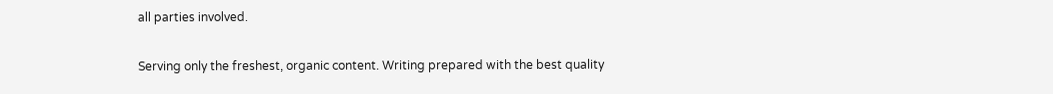all parties involved.

Serving only the freshest, organic content. Writing prepared with the best quality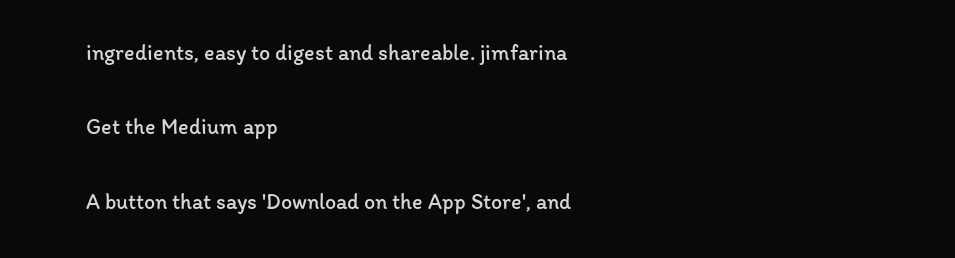ingredients, easy to digest and shareable. jimfarina

Get the Medium app

A button that says 'Download on the App Store', and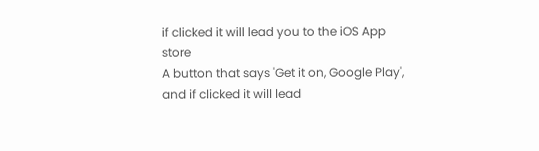if clicked it will lead you to the iOS App store
A button that says 'Get it on, Google Play', and if clicked it will lead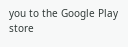you to the Google Play store